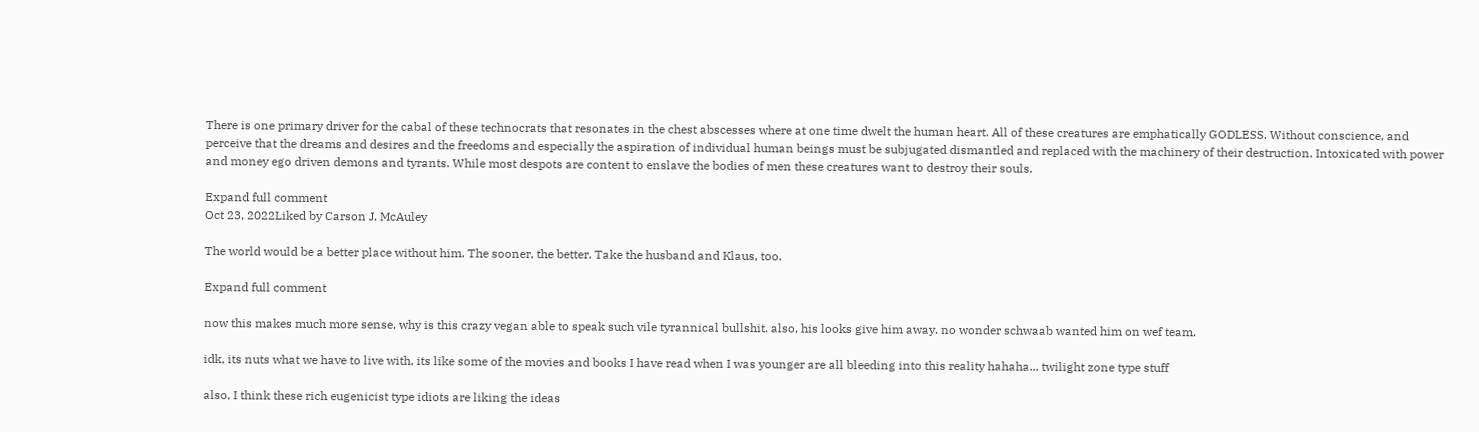There is one primary driver for the cabal of these technocrats that resonates in the chest abscesses where at one time dwelt the human heart. All of these creatures are emphatically GODLESS. Without conscience, and perceive that the dreams and desires and the freedoms and especially the aspiration of individual human beings must be subjugated dismantled and replaced with the machinery of their destruction. Intoxicated with power and money ego driven demons and tyrants. While most despots are content to enslave the bodies of men these creatures want to destroy their souls.

Expand full comment
Oct 23, 2022Liked by Carson J. McAuley

The world would be a better place without him. The sooner, the better. Take the husband and Klaus, too.

Expand full comment

now this makes much more sense, why is this crazy vegan able to speak such vile tyrannical bullshit. also, his looks give him away. no wonder schwaab wanted him on wef team.

idk, its nuts what we have to live with, its like some of the movies and books I have read when I was younger are all bleeding into this reality hahaha... twilight zone type stuff

also, I think these rich eugenicist type idiots are liking the ideas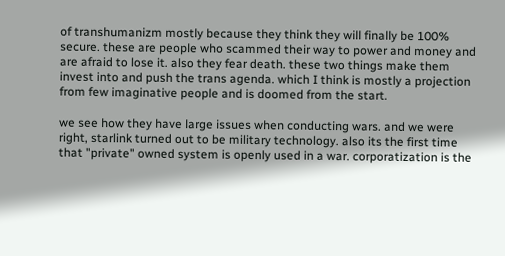of transhumanizm mostly because they think they will finally be 100% secure. these are people who scammed their way to power and money and are afraid to lose it. also they fear death. these two things make them invest into and push the trans agenda. which I think is mostly a projection from few imaginative people and is doomed from the start.

we see how they have large issues when conducting wars. and we were right, starlink turned out to be military technology. also its the first time that "private" owned system is openly used in a war. corporatization is the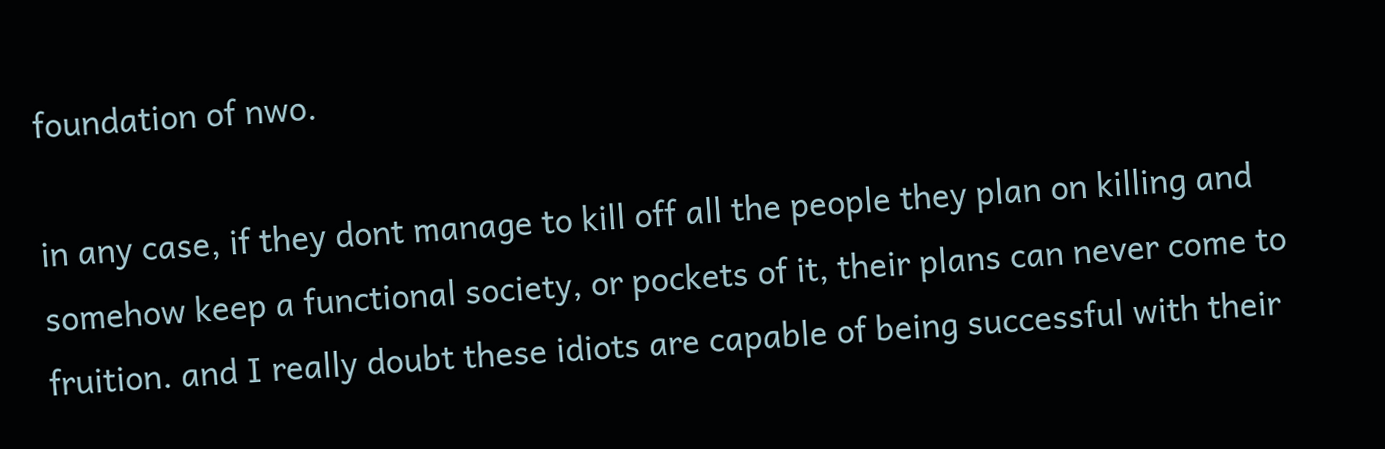foundation of nwo.

in any case, if they dont manage to kill off all the people they plan on killing and somehow keep a functional society, or pockets of it, their plans can never come to fruition. and I really doubt these idiots are capable of being successful with their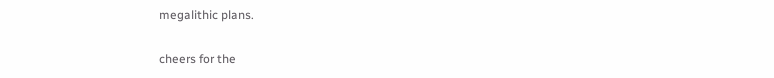megalithic plans.

cheers for the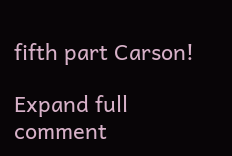fifth part Carson!

Expand full comment